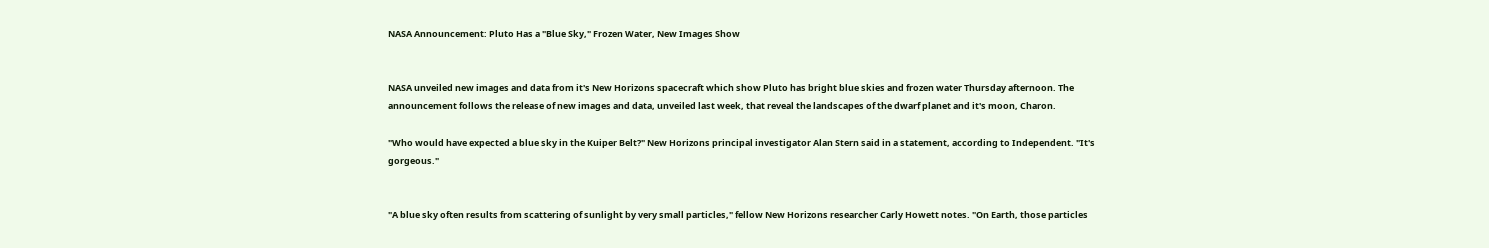NASA Announcement: Pluto Has a "Blue Sky," Frozen Water, New Images Show


NASA unveiled new images and data from it's New Horizons spacecraft which show Pluto has bright blue skies and frozen water Thursday afternoon. The announcement follows the release of new images and data, unveiled last week, that reveal the landscapes of the dwarf planet and it's moon, Charon.

"Who would have expected a blue sky in the Kuiper Belt?" New Horizons principal investigator Alan Stern said in a statement, according to Independent. "It's gorgeous."


"A blue sky often results from scattering of sunlight by very small particles," fellow New Horizons researcher Carly Howett notes. "On Earth, those particles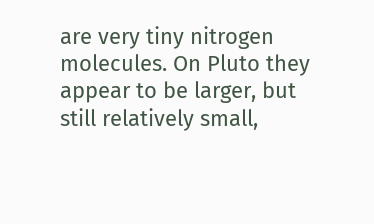are very tiny nitrogen molecules. On Pluto they appear to be larger, but still relatively small,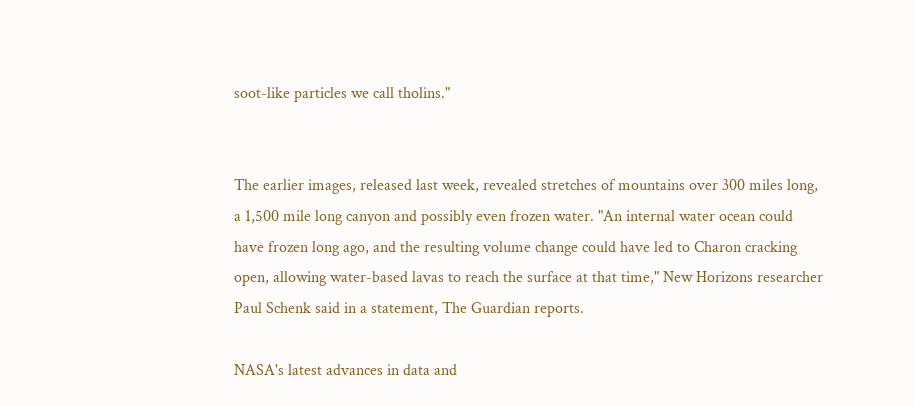soot-like particles we call tholins."


The earlier images, released last week, revealed stretches of mountains over 300 miles long, a 1,500 mile long canyon and possibly even frozen water. "An internal water ocean could have frozen long ago, and the resulting volume change could have led to Charon cracking open, allowing water-based lavas to reach the surface at that time," New Horizons researcher Paul Schenk said in a statement, The Guardian reports.

NASA's latest advances in data and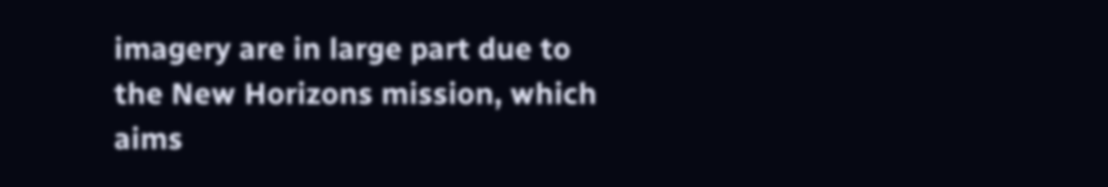imagery are in large part due to the New Horizons mission, which aims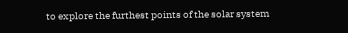to explore the furthest points of the solar system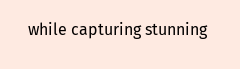while capturing stunning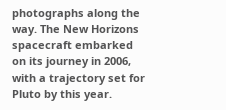photographs along the way. The New Horizons spacecraft embarked on its journey in 2006, with a trajectory set for Pluto by this year.